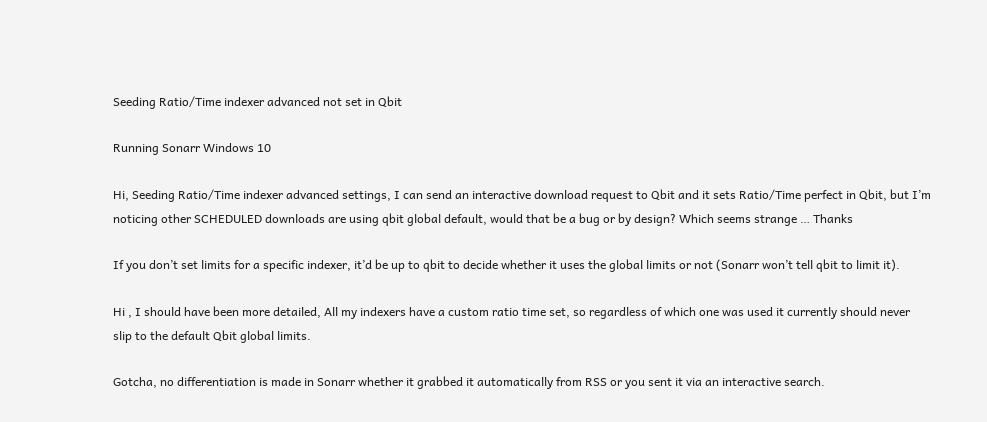Seeding Ratio/Time indexer advanced not set in Qbit

Running Sonarr Windows 10

Hi, Seeding Ratio/Time indexer advanced settings, I can send an interactive download request to Qbit and it sets Ratio/Time perfect in Qbit, but I’m noticing other SCHEDULED downloads are using qbit global default, would that be a bug or by design? Which seems strange … Thanks

If you don’t set limits for a specific indexer, it’d be up to qbit to decide whether it uses the global limits or not (Sonarr won’t tell qbit to limit it).

Hi , I should have been more detailed, All my indexers have a custom ratio time set, so regardless of which one was used it currently should never slip to the default Qbit global limits.

Gotcha, no differentiation is made in Sonarr whether it grabbed it automatically from RSS or you sent it via an interactive search.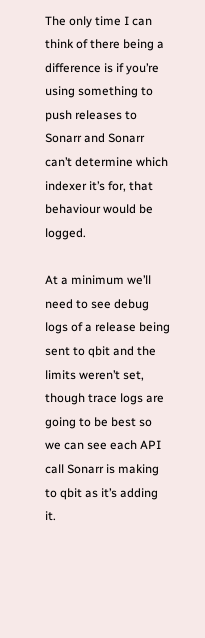The only time I can think of there being a difference is if you’re using something to push releases to Sonarr and Sonarr can’t determine which indexer it’s for, that behaviour would be logged.

At a minimum we’ll need to see debug logs of a release being sent to qbit and the limits weren’t set, though trace logs are going to be best so we can see each API call Sonarr is making to qbit as it’s adding it.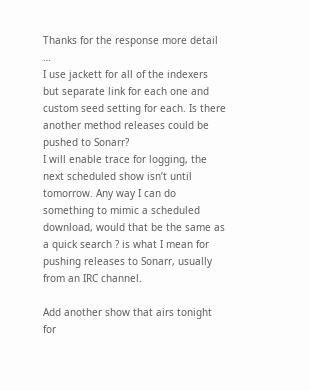Thanks for the response more detail …
I use jackett for all of the indexers but separate link for each one and custom seed setting for each. Is there another method releases could be pushed to Sonarr?
I will enable trace for logging, the next scheduled show isn’t until tomorrow. Any way I can do something to mimic a scheduled download, would that be the same as a quick search ? is what I mean for pushing releases to Sonarr, usually from an IRC channel.

Add another show that airs tonight for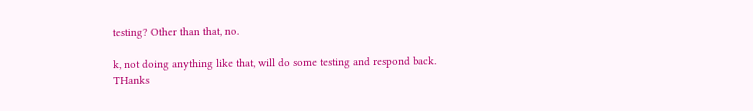testing? Other than that, no.

k, not doing anything like that, will do some testing and respond back. THanks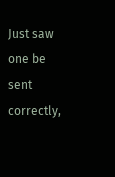Just saw one be sent correctly,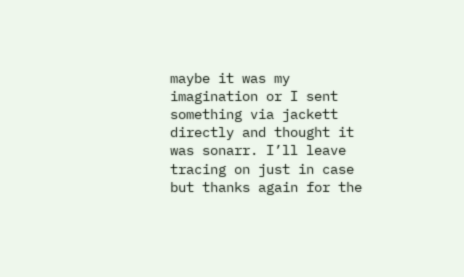maybe it was my imagination or I sent something via jackett directly and thought it was sonarr. I’ll leave tracing on just in case but thanks again for the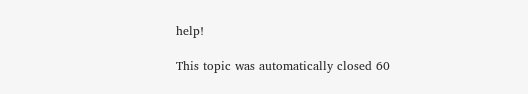help!

This topic was automatically closed 60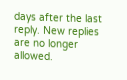days after the last reply. New replies are no longer allowed.